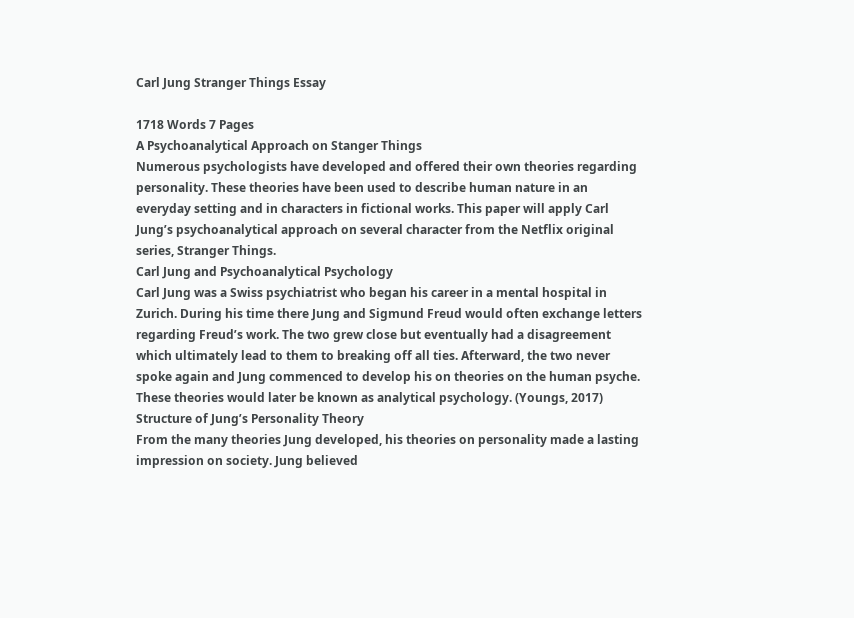Carl Jung Stranger Things Essay

1718 Words 7 Pages
A Psychoanalytical Approach on Stanger Things
Numerous psychologists have developed and offered their own theories regarding personality. These theories have been used to describe human nature in an everyday setting and in characters in fictional works. This paper will apply Carl Jung’s psychoanalytical approach on several character from the Netflix original series, Stranger Things.
Carl Jung and Psychoanalytical Psychology
Carl Jung was a Swiss psychiatrist who began his career in a mental hospital in Zurich. During his time there Jung and Sigmund Freud would often exchange letters regarding Freud’s work. The two grew close but eventually had a disagreement which ultimately lead to them to breaking off all ties. Afterward, the two never spoke again and Jung commenced to develop his on theories on the human psyche. These theories would later be known as analytical psychology. (Youngs, 2017)
Structure of Jung’s Personality Theory
From the many theories Jung developed, his theories on personality made a lasting impression on society. Jung believed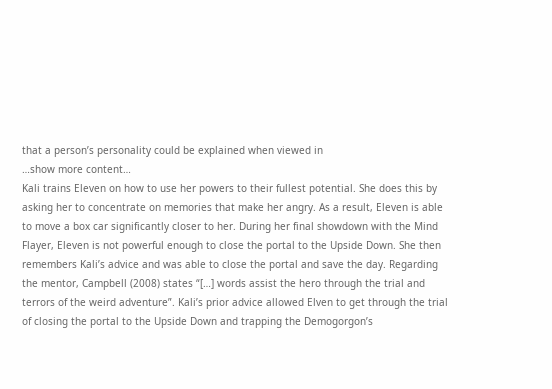that a person’s personality could be explained when viewed in
…show more content…
Kali trains Eleven on how to use her powers to their fullest potential. She does this by asking her to concentrate on memories that make her angry. As a result, Eleven is able to move a box car significantly closer to her. During her final showdown with the Mind Flayer, Eleven is not powerful enough to close the portal to the Upside Down. She then remembers Kali’s advice and was able to close the portal and save the day. Regarding the mentor, Campbell (2008) states “[…] words assist the hero through the trial and terrors of the weird adventure”. Kali’s prior advice allowed Elven to get through the trial of closing the portal to the Upside Down and trapping the Demogorgon’s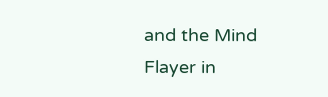and the Mind Flayer in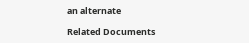an alternate

Related Documents